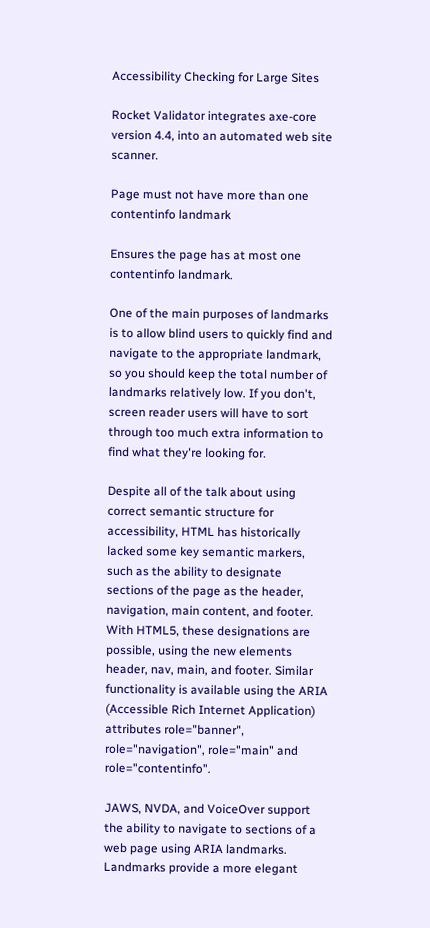Accessibility Checking for Large Sites

Rocket Validator integrates axe-core version 4.4, into an automated web site scanner.

Page must not have more than one contentinfo landmark

Ensures the page has at most one contentinfo landmark.

One of the main purposes of landmarks is to allow blind users to quickly find and navigate to the appropriate landmark, so you should keep the total number of landmarks relatively low. If you don't, screen reader users will have to sort through too much extra information to find what they're looking for.

Despite all of the talk about using correct semantic structure for accessibility, HTML has historically lacked some key semantic markers, such as the ability to designate sections of the page as the header, navigation, main content, and footer. With HTML5, these designations are possible, using the new elements header, nav, main, and footer. Similar functionality is available using the ARIA (Accessible Rich Internet Application) attributes role="banner", role="navigation", role="main" and role="contentinfo".

JAWS, NVDA, and VoiceOver support the ability to navigate to sections of a web page using ARIA landmarks. Landmarks provide a more elegant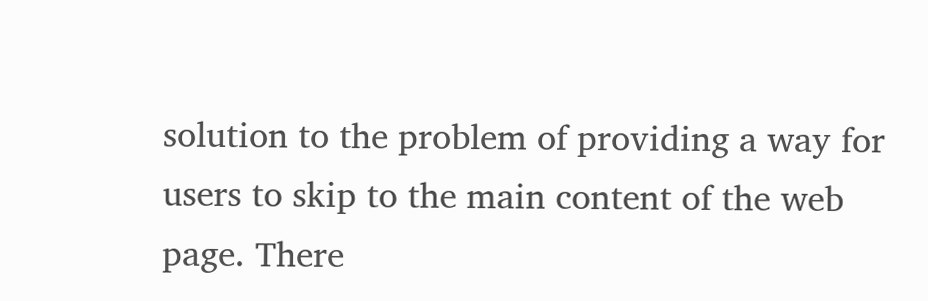solution to the problem of providing a way for users to skip to the main content of the web page. There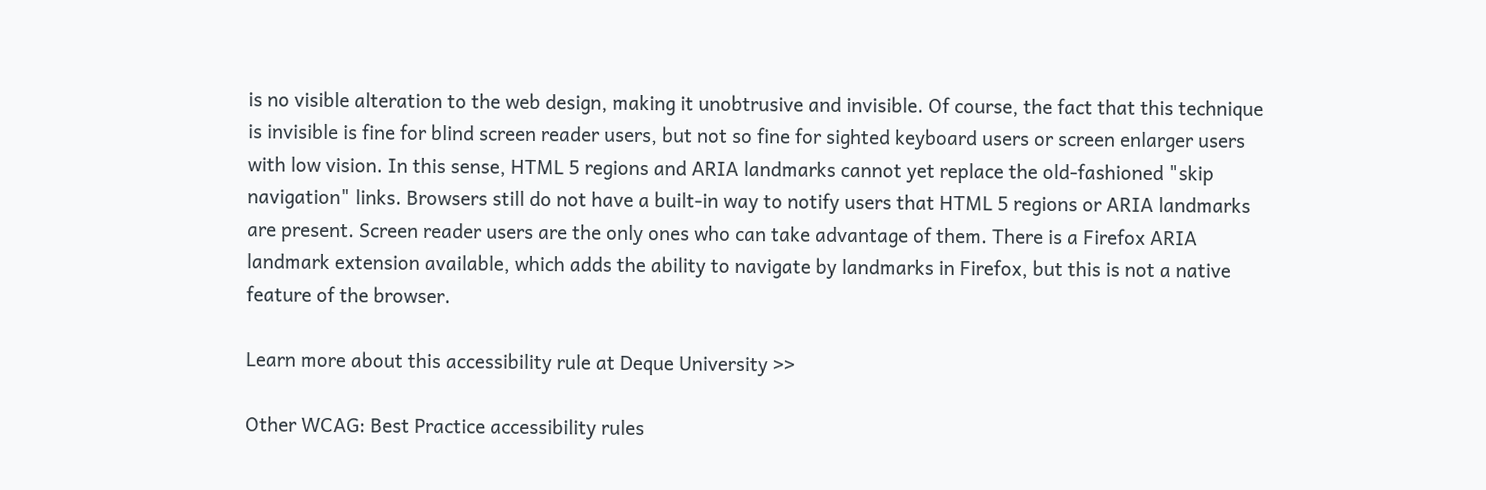is no visible alteration to the web design, making it unobtrusive and invisible. Of course, the fact that this technique is invisible is fine for blind screen reader users, but not so fine for sighted keyboard users or screen enlarger users with low vision. In this sense, HTML 5 regions and ARIA landmarks cannot yet replace the old-fashioned "skip navigation" links. Browsers still do not have a built-in way to notify users that HTML 5 regions or ARIA landmarks are present. Screen reader users are the only ones who can take advantage of them. There is a Firefox ARIA landmark extension available, which adds the ability to navigate by landmarks in Firefox, but this is not a native feature of the browser.

Learn more about this accessibility rule at Deque University >>

Other WCAG: Best Practice accessibility rules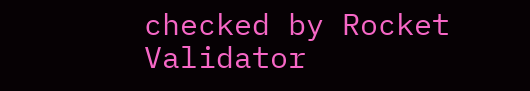checked by Rocket Validator